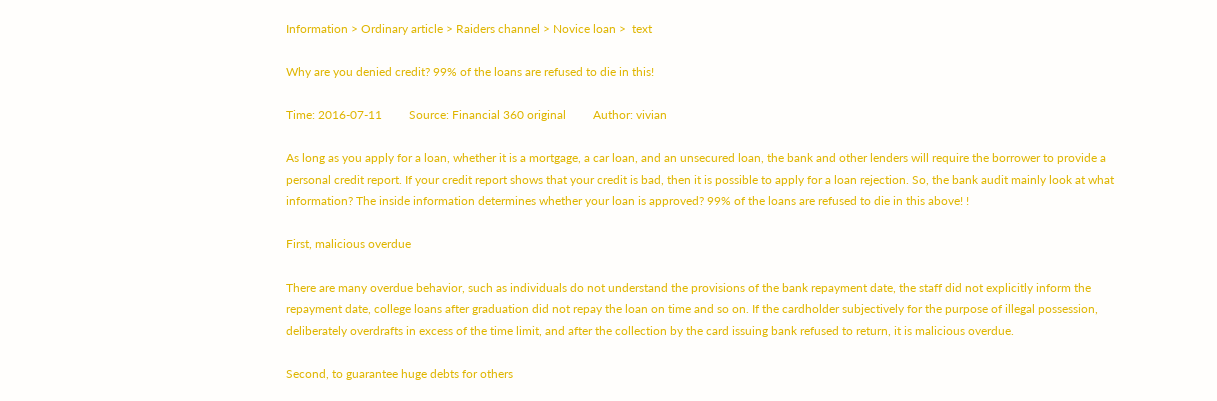Information > Ordinary article > Raiders channel > Novice loan >  text

Why are you denied credit? 99% of the loans are refused to die in this!

Time: 2016-07-11         Source: Financial 360 original         Author: vivian

As long as you apply for a loan, whether it is a mortgage, a car loan, and an unsecured loan, the bank and other lenders will require the borrower to provide a personal credit report. If your credit report shows that your credit is bad, then it is possible to apply for a loan rejection. So, the bank audit mainly look at what information? The inside information determines whether your loan is approved? 99% of the loans are refused to die in this above! !

First, malicious overdue

There are many overdue behavior, such as individuals do not understand the provisions of the bank repayment date, the staff did not explicitly inform the repayment date, college loans after graduation did not repay the loan on time and so on. If the cardholder subjectively for the purpose of illegal possession, deliberately overdrafts in excess of the time limit, and after the collection by the card issuing bank refused to return, it is malicious overdue.

Second, to guarantee huge debts for others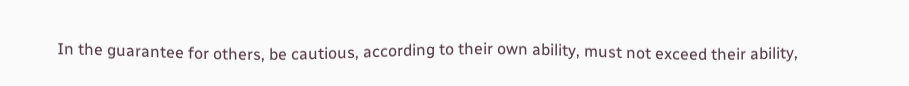In the guarantee for others, be cautious, according to their own ability, must not exceed their ability,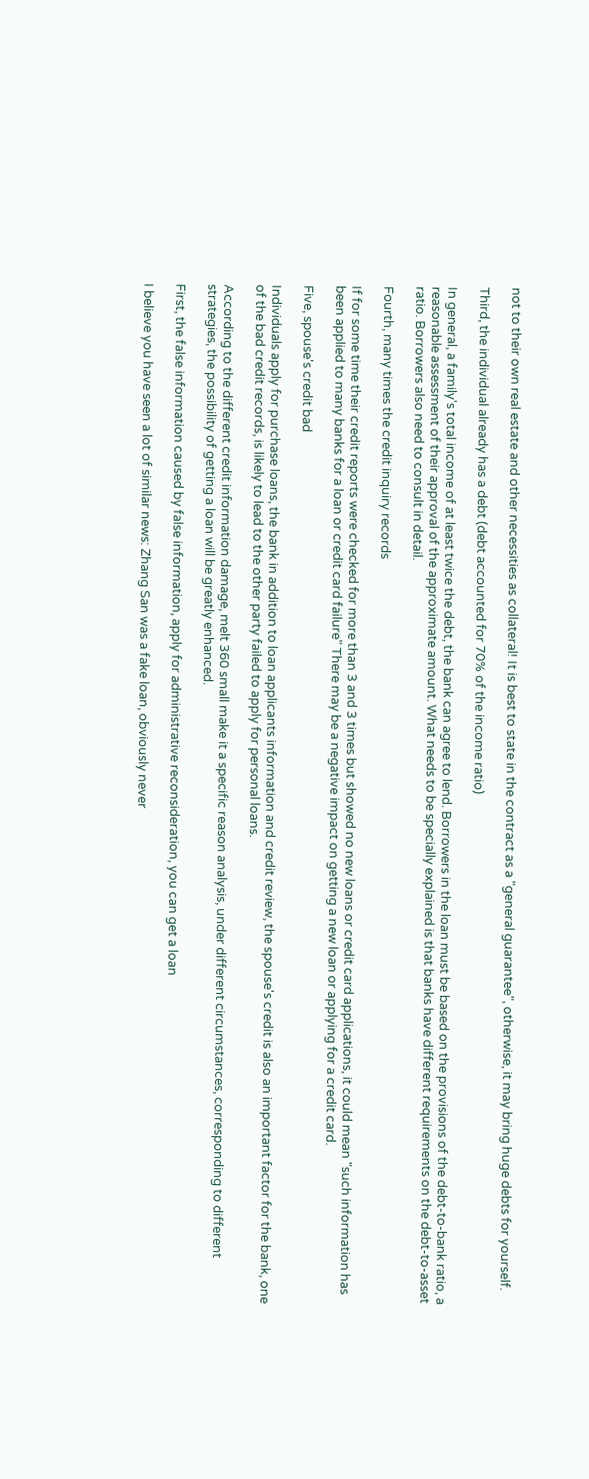not to their own real estate and other necessities as collateral! It is best to state in the contract as a "general guarantee", otherwise, it may bring huge debts for yourself.

Third, the individual already has a debt (debt accounted for 70% of the income ratio)

In general, a family's total income of at least twice the debt, the bank can agree to lend. Borrowers in the loan must be based on the provisions of the debt-to-bank ratio, a reasonable assessment of their approval of the approximate amount. What needs to be specially explained is that banks have different requirements on the debt-to-asset ratio. Borrowers also need to consult in detail.

Fourth, many times the credit inquiry records

If for some time their credit reports were checked for more than 3 and 3 times but showed no new loans or credit card applications, it could mean "such information has been applied to many banks for a loan or credit card failure" There may be a negative impact on getting a new loan or applying for a credit card.

Five, spouse's credit bad

Individuals apply for purchase loans, the bank in addition to loan applicants information and credit review, the spouse's credit is also an important factor for the bank, one of the bad credit records, is likely to lead to the other party failed to apply for personal loans.

According to the different credit information damage, melt 360 small make it a specific reason analysis, under different circumstances, corresponding to different strategies, the possibility of getting a loan will be greatly enhanced.

First, the false information caused by false information, apply for administrative reconsideration, you can get a loan

I believe you have seen a lot of similar news: Zhang San was a fake loan, obviously never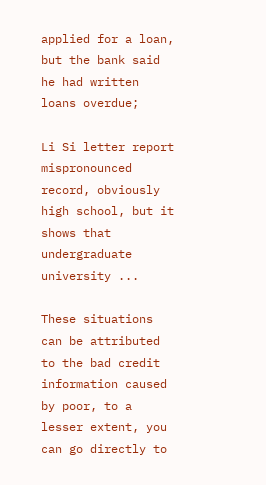applied for a loan, but the bank said he had written loans overdue;

Li Si letter report mispronounced record, obviously high school, but it shows that undergraduate university ...

These situations can be attributed to the bad credit information caused by poor, to a lesser extent, you can go directly to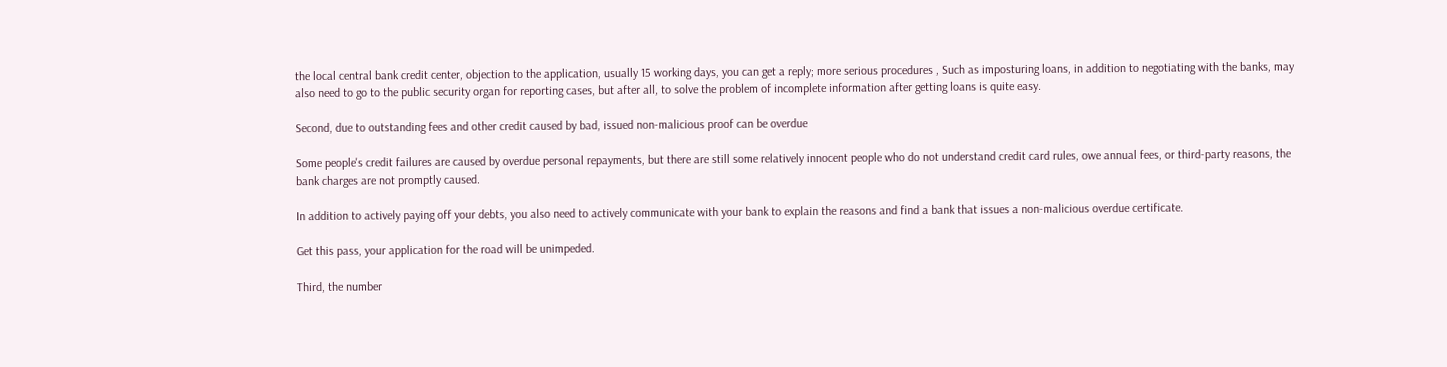the local central bank credit center, objection to the application, usually 15 working days, you can get a reply; more serious procedures , Such as imposturing loans, in addition to negotiating with the banks, may also need to go to the public security organ for reporting cases, but after all, to solve the problem of incomplete information after getting loans is quite easy.

Second, due to outstanding fees and other credit caused by bad, issued non-malicious proof can be overdue

Some people's credit failures are caused by overdue personal repayments, but there are still some relatively innocent people who do not understand credit card rules, owe annual fees, or third-party reasons, the bank charges are not promptly caused.

In addition to actively paying off your debts, you also need to actively communicate with your bank to explain the reasons and find a bank that issues a non-malicious overdue certificate.

Get this pass, your application for the road will be unimpeded.

Third, the number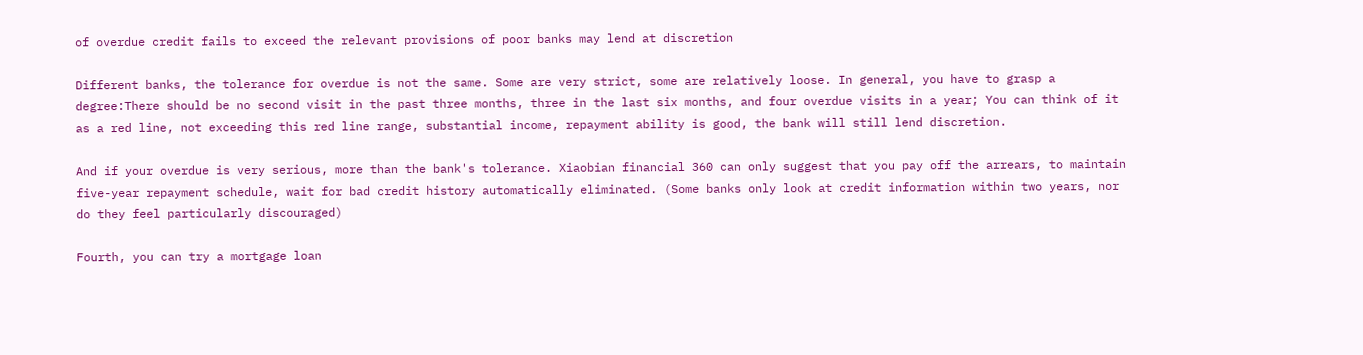of overdue credit fails to exceed the relevant provisions of poor banks may lend at discretion

Different banks, the tolerance for overdue is not the same. Some are very strict, some are relatively loose. In general, you have to grasp a degree:There should be no second visit in the past three months, three in the last six months, and four overdue visits in a year; You can think of it as a red line, not exceeding this red line range, substantial income, repayment ability is good, the bank will still lend discretion.

And if your overdue is very serious, more than the bank's tolerance. Xiaobian financial 360 can only suggest that you pay off the arrears, to maintain five-year repayment schedule, wait for bad credit history automatically eliminated. (Some banks only look at credit information within two years, nor do they feel particularly discouraged)

Fourth, you can try a mortgage loan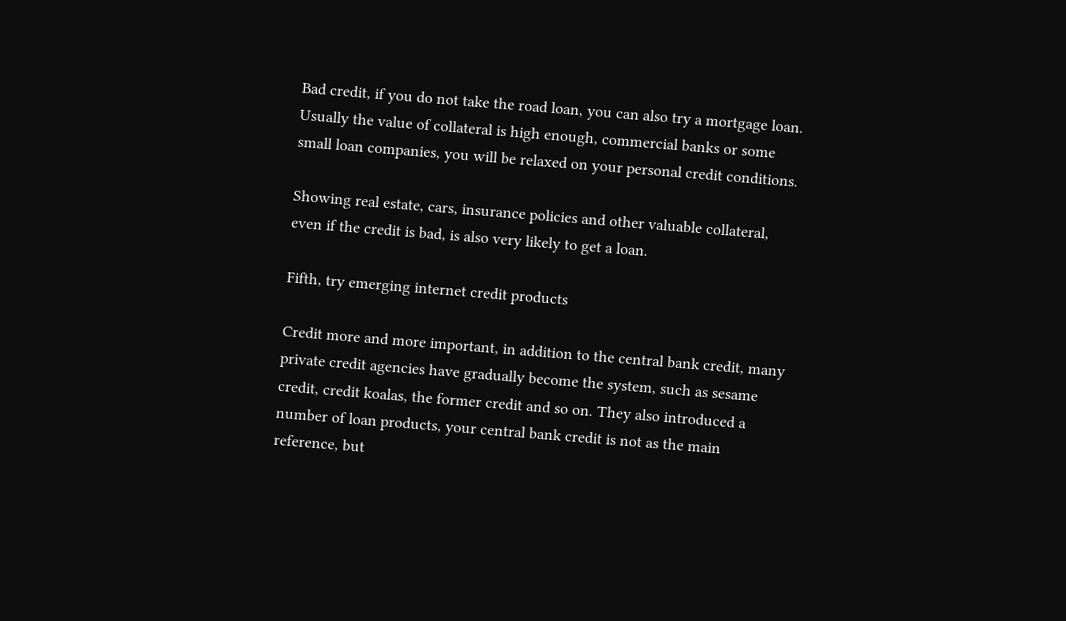Bad credit, if you do not take the road loan, you can also try a mortgage loan. Usually the value of collateral is high enough, commercial banks or some small loan companies, you will be relaxed on your personal credit conditions.

Showing real estate, cars, insurance policies and other valuable collateral, even if the credit is bad, is also very likely to get a loan.

Fifth, try emerging internet credit products

Credit more and more important, in addition to the central bank credit, many private credit agencies have gradually become the system, such as sesame credit, credit koalas, the former credit and so on. They also introduced a number of loan products, your central bank credit is not as the main reference, but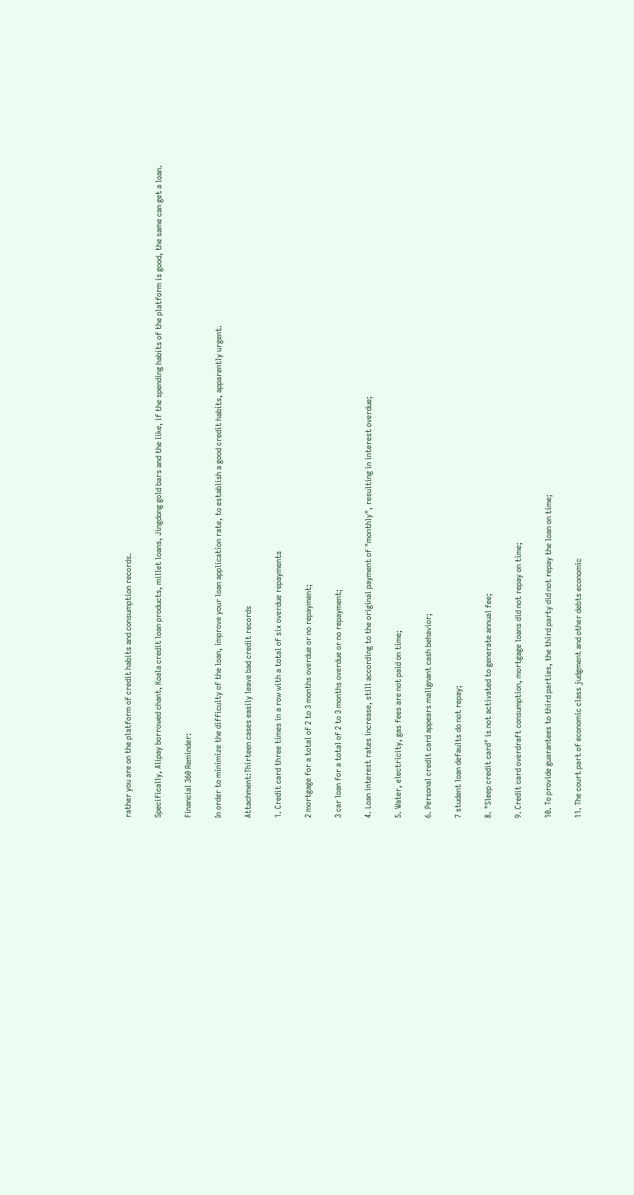rather you are on the platform of credit habits and consumption records.

Specifically, Alipay borrowed chant, Koala credit loan products, millet loans, Jingdong gold bars and the like, if the spending habits of the platform is good, the same can get a loan.

Financial 360 Reminder:

In order to minimize the difficulty of the loan, improve your loan application rate, to establish a good credit habits, apparently urgent.

Attachment:Thirteen cases easily leave bad credit records

1. Credit card three times in a row with a total of six overdue repayments

2 mortgage for a total of 2 to 3 months overdue or no repayment;

3 car loan for a total of 2 to 3 months overdue or no repayment;

4. Loan interest rates increase, still according to the original payment of "monthly", resulting in interest overdue;

5. Water, electricity, gas fees are not paid on time;

6. Personal credit card appears malignant cash behavior;

7 student loan defaults do not repay;

8. "Sleep credit card" is not activated to generate annual fee;

9. Credit card overdraft consumption, mortgage loans did not repay on time;

10. To provide guarantees to third parties, the third party did not repay the loan on time;

11. The court part of economic class judgment and other debts economic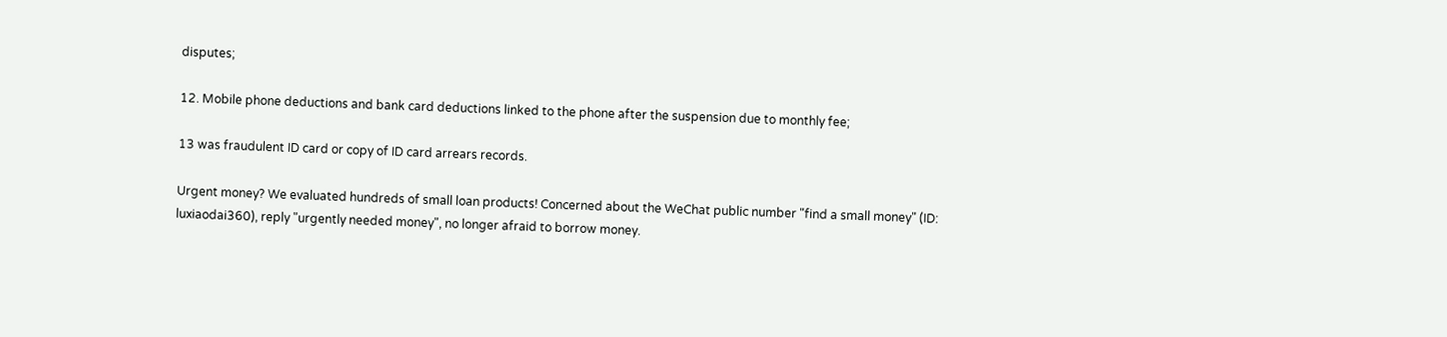disputes;

12. Mobile phone deductions and bank card deductions linked to the phone after the suspension due to monthly fee;

13 was fraudulent ID card or copy of ID card arrears records.

Urgent money? We evaluated hundreds of small loan products! Concerned about the WeChat public number "find a small money" (ID: luxiaodai360), reply "urgently needed money", no longer afraid to borrow money.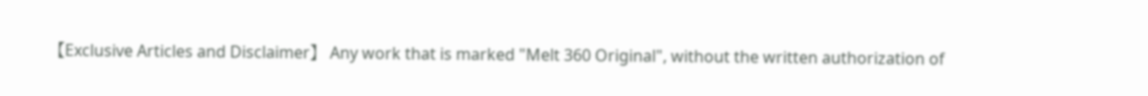【Exclusive Articles and Disclaimer】 Any work that is marked "Melt 360 Original", without the written authorization of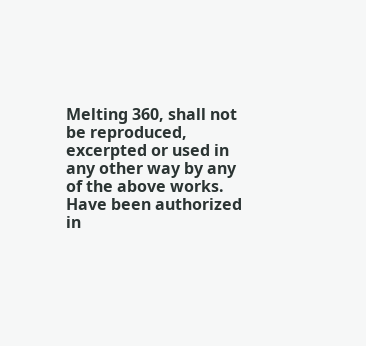Melting 360, shall not be reproduced, excerpted or used in any other way by any of the above works. Have been authorized in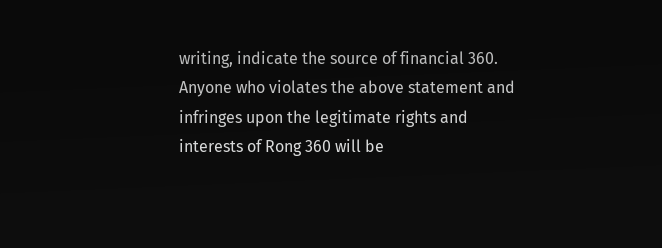writing, indicate the source of financial 360. Anyone who violates the above statement and infringes upon the legitimate rights and interests of Rong 360 will be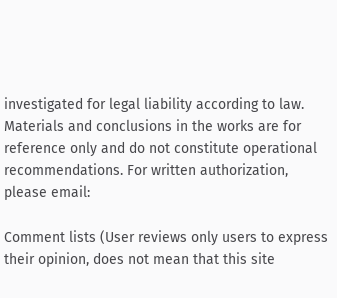investigated for legal liability according to law. Materials and conclusions in the works are for reference only and do not constitute operational recommendations. For written authorization, please email:

Comment lists (User reviews only users to express their opinion, does not mean that this site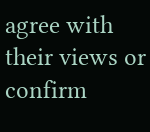agree with their views or confirm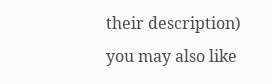their description)
you may also like